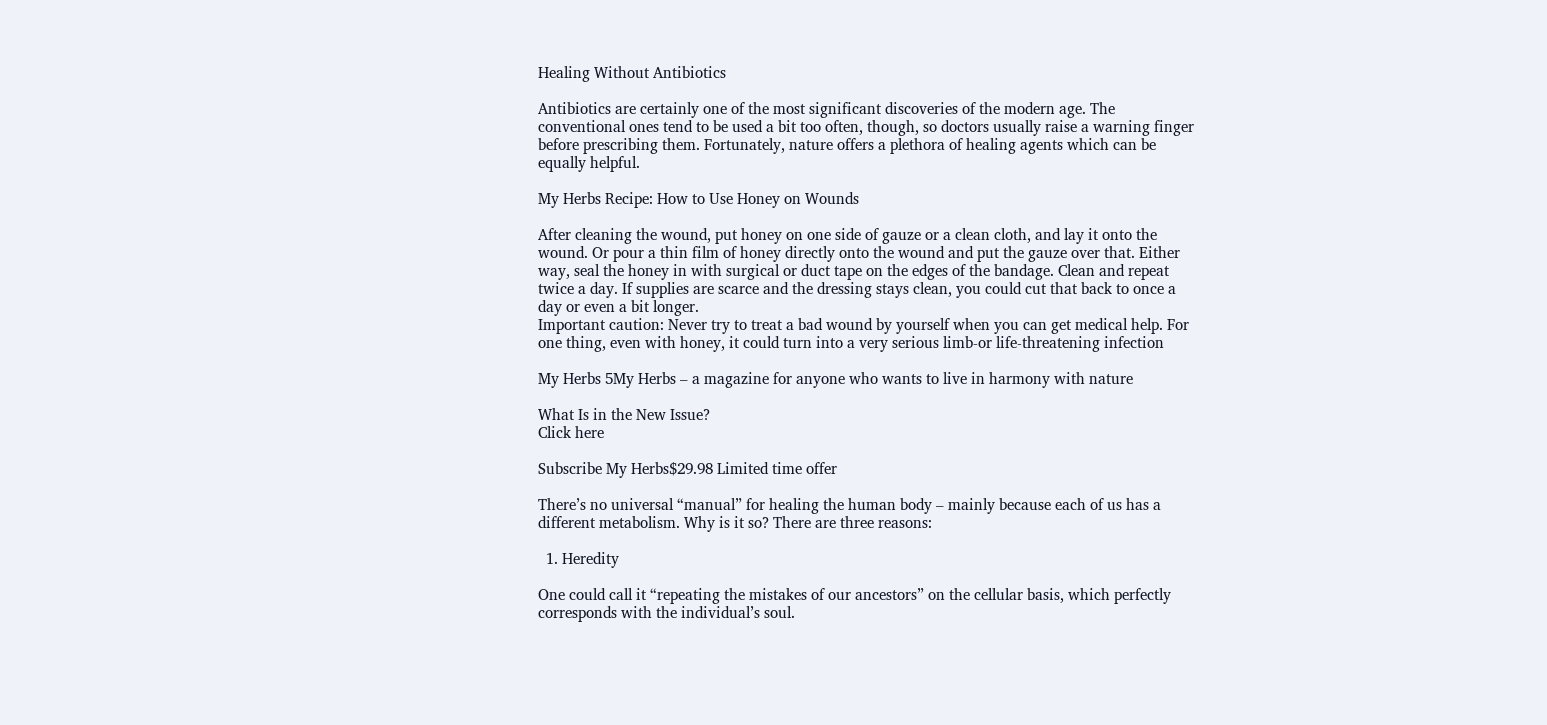Healing Without Antibiotics

Antibiotics are certainly one of the most significant discoveries of the modern age. The conventional ones tend to be used a bit too often, though, so doctors usually raise a warning finger before prescribing them. Fortunately, nature offers a plethora of healing agents which can be equally helpful.

My Herbs Recipe: How to Use Honey on Wounds

After cleaning the wound, put honey on one side of gauze or a clean cloth, and lay it onto the wound. Or pour a thin film of honey directly onto the wound and put the gauze over that. Either way, seal the honey in with surgical or duct tape on the edges of the bandage. Clean and repeat twice a day. If supplies are scarce and the dressing stays clean, you could cut that back to once a day or even a bit longer.
Important caution: Never try to treat a bad wound by yourself when you can get medical help. For one thing, even with honey, it could turn into a very serious limb-or life-threatening infection

My Herbs 5My Herbs – a magazine for anyone who wants to live in harmony with nature

What Is in the New Issue?
Click here

Subscribe My Herbs$29.98 Limited time offer

There’s no universal “manual” for healing the human body – mainly because each of us has a different metabolism. Why is it so? There are three reasons:

  1. Heredity

One could call it “repeating the mistakes of our ancestors” on the cellular basis, which perfectly corresponds with the individual’s soul.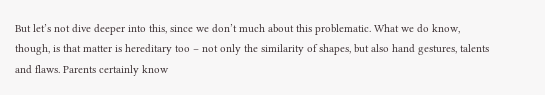But let’s not dive deeper into this, since we don’t much about this problematic. What we do know, though, is that matter is hereditary too – not only the similarity of shapes, but also hand gestures, talents and flaws. Parents certainly know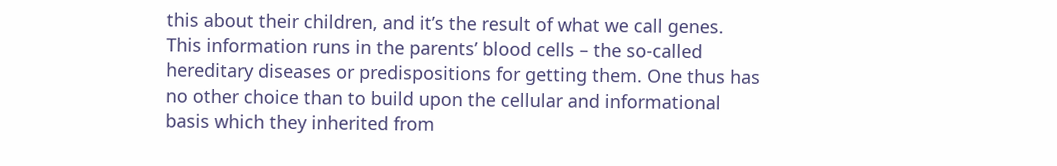this about their children, and it’s the result of what we call genes. This information runs in the parents’ blood cells – the so-called hereditary diseases or predispositions for getting them. One thus has no other choice than to build upon the cellular and informational basis which they inherited from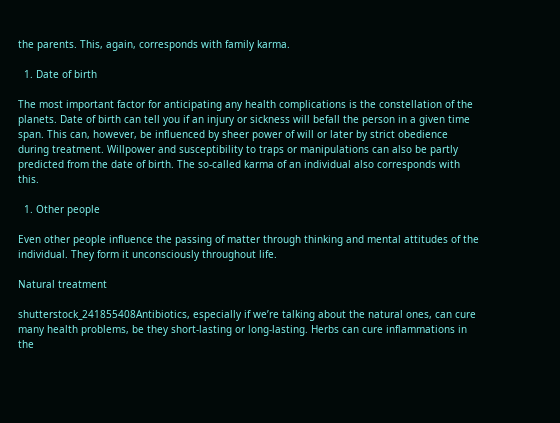the parents. This, again, corresponds with family karma.

  1. Date of birth

The most important factor for anticipating any health complications is the constellation of the planets. Date of birth can tell you if an injury or sickness will befall the person in a given time span. This can, however, be influenced by sheer power of will or later by strict obedience during treatment. Willpower and susceptibility to traps or manipulations can also be partly predicted from the date of birth. The so-called karma of an individual also corresponds with this.

  1. Other people

Even other people influence the passing of matter through thinking and mental attitudes of the individual. They form it unconsciously throughout life.

Natural treatment

shutterstock_241855408Antibiotics, especially if we’re talking about the natural ones, can cure many health problems, be they short-lasting or long-lasting. Herbs can cure inflammations in the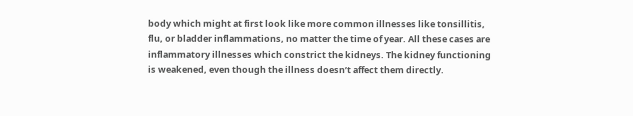body which might at first look like more common illnesses like tonsillitis, flu, or bladder inflammations, no matter the time of year. All these cases are inflammatory illnesses which constrict the kidneys. The kidney functioning is weakened, even though the illness doesn’t affect them directly.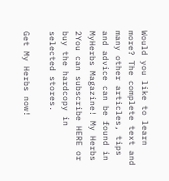Would you like to learn more? The complete text and many other articles, tips and advice can be found in MyHerbs Magazine! My Herbs 2You can subscribe HERE or buy the hardcopy in selected stores.

Get My Herbs now!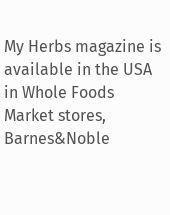My Herbs magazine is available in the USA in Whole Foods Market stores, Barnes&Noble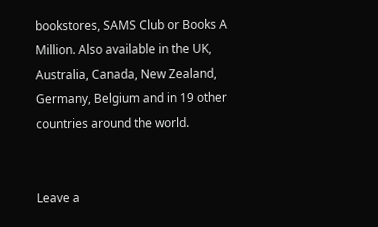bookstores, SAMS Club or Books A Million. Also available in the UK, Australia, Canada, New Zealand, Germany, Belgium and in 19 other countries around the world.


Leave a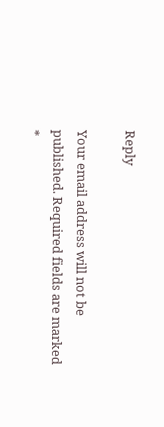Reply

Your email address will not be published. Required fields are marked *